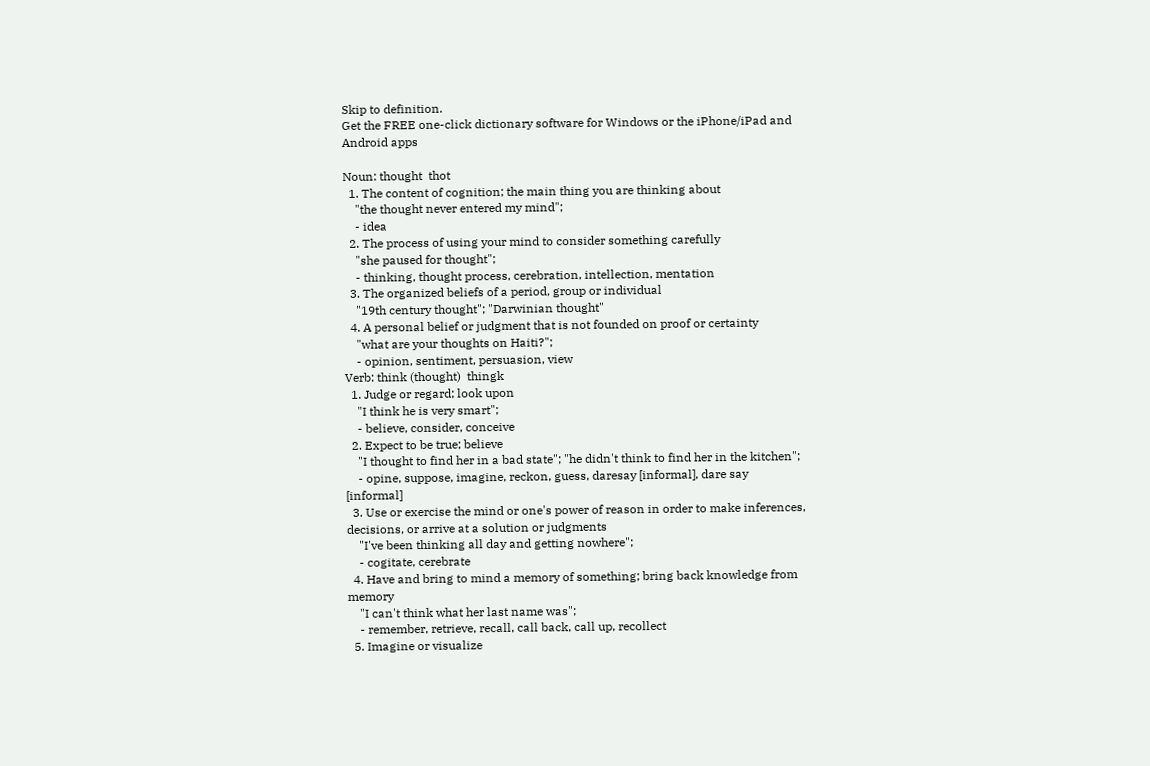Skip to definition.
Get the FREE one-click dictionary software for Windows or the iPhone/iPad and Android apps

Noun: thought  thot
  1. The content of cognition; the main thing you are thinking about
    "the thought never entered my mind";
    - idea
  2. The process of using your mind to consider something carefully
    "she paused for thought";
    - thinking, thought process, cerebration, intellection, mentation
  3. The organized beliefs of a period, group or individual
    "19th century thought"; "Darwinian thought"
  4. A personal belief or judgment that is not founded on proof or certainty
    "what are your thoughts on Haiti?";
    - opinion, sentiment, persuasion, view
Verb: think (thought)  thingk
  1. Judge or regard; look upon
    "I think he is very smart";
    - believe, consider, conceive
  2. Expect to be true; believe
    "I thought to find her in a bad state"; "he didn't think to find her in the kitchen";
    - opine, suppose, imagine, reckon, guess, daresay [informal], dare say [informal]
  3. Use or exercise the mind or one's power of reason in order to make inferences, decisions, or arrive at a solution or judgments
    "I've been thinking all day and getting nowhere";
    - cogitate, cerebrate
  4. Have and bring to mind a memory of something; bring back knowledge from memory
    "I can't think what her last name was";
    - remember, retrieve, recall, call back, call up, recollect
  5. Imagine or visualize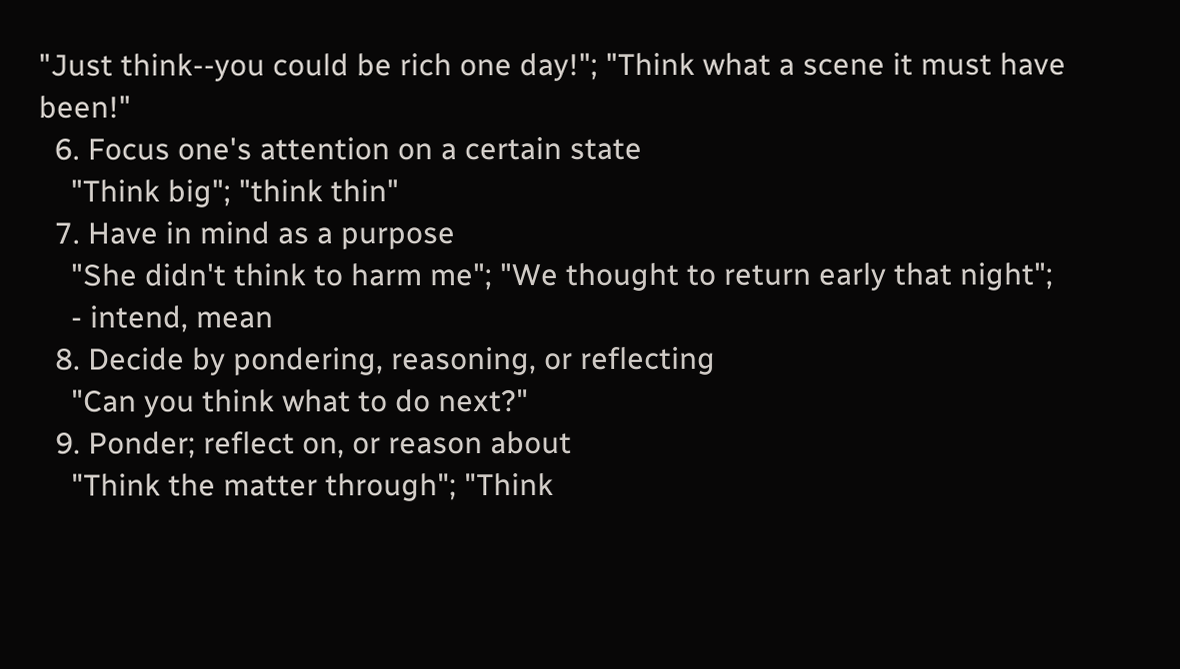"Just think--you could be rich one day!"; "Think what a scene it must have been!"
  6. Focus one's attention on a certain state
    "Think big"; "think thin"
  7. Have in mind as a purpose
    "She didn't think to harm me"; "We thought to return early that night";
    - intend, mean
  8. Decide by pondering, reasoning, or reflecting
    "Can you think what to do next?"
  9. Ponder; reflect on, or reason about
    "Think the matter through"; "Think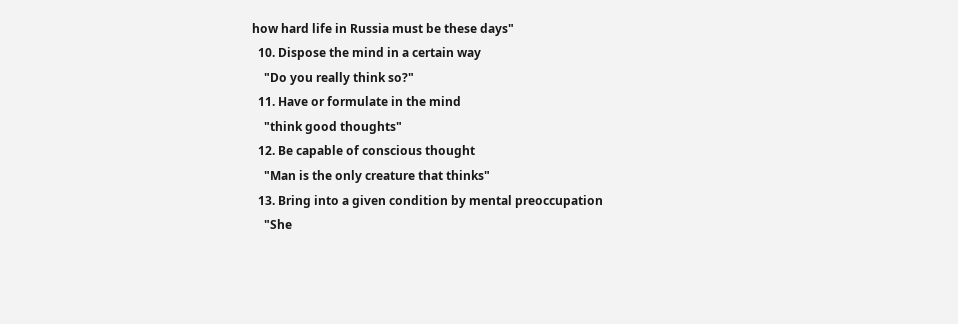how hard life in Russia must be these days"
  10. Dispose the mind in a certain way
    "Do you really think so?"
  11. Have or formulate in the mind
    "think good thoughts"
  12. Be capable of conscious thought
    "Man is the only creature that thinks"
  13. Bring into a given condition by mental preoccupation
    "She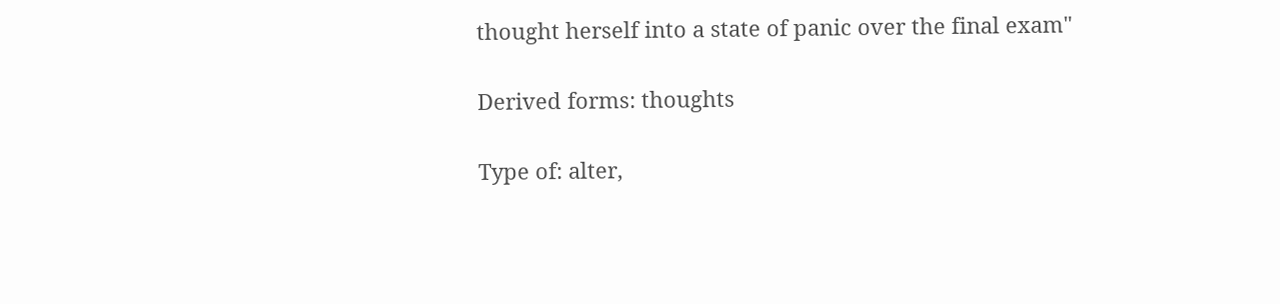thought herself into a state of panic over the final exam"

Derived forms: thoughts

Type of: alter,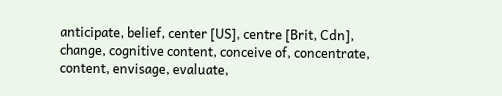anticipate, belief, center [US], centre [Brit, Cdn], change, cognitive content, conceive of, concentrate, content, envisage, evaluate,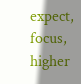expect, focus, higher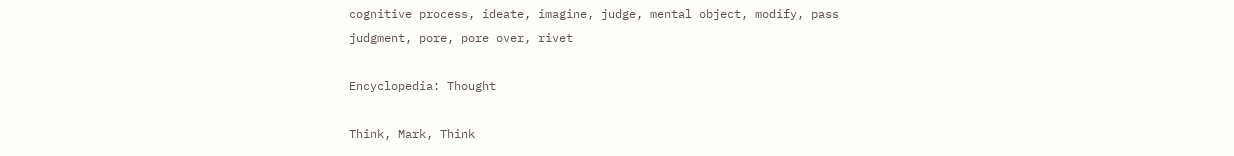cognitive process, ideate, imagine, judge, mental object, modify, pass judgment, pore, pore over, rivet

Encyclopedia: Thought

Think, Mark, Think